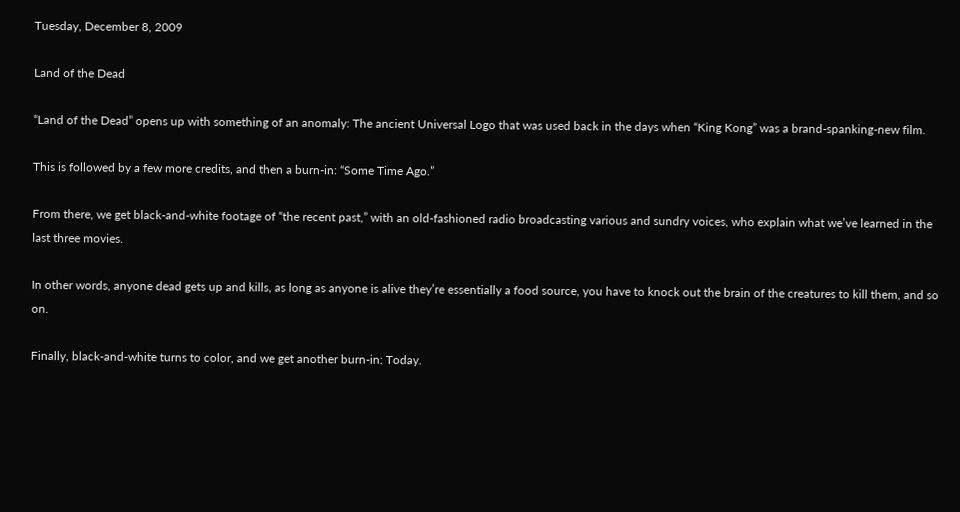Tuesday, December 8, 2009

Land of the Dead

“Land of the Dead” opens up with something of an anomaly: The ancient Universal Logo that was used back in the days when “King Kong” was a brand-spanking-new film.

This is followed by a few more credits, and then a burn-in: “Some Time Ago.”

From there, we get black-and-white footage of “the recent past,” with an old-fashioned radio broadcasting various and sundry voices, who explain what we’ve learned in the last three movies.

In other words, anyone dead gets up and kills, as long as anyone is alive they’re essentially a food source, you have to knock out the brain of the creatures to kill them, and so on.

Finally, black-and-white turns to color, and we get another burn-in: Today.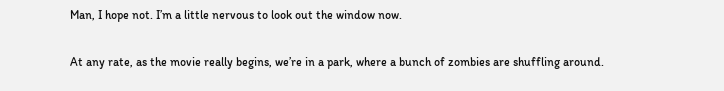Man, I hope not. I’m a little nervous to look out the window now.

At any rate, as the movie really begins, we’re in a park, where a bunch of zombies are shuffling around.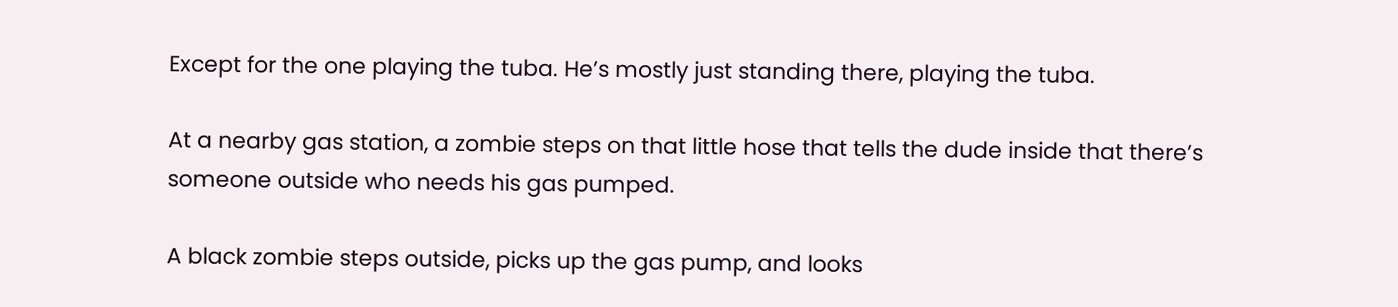Except for the one playing the tuba. He’s mostly just standing there, playing the tuba.

At a nearby gas station, a zombie steps on that little hose that tells the dude inside that there’s someone outside who needs his gas pumped.

A black zombie steps outside, picks up the gas pump, and looks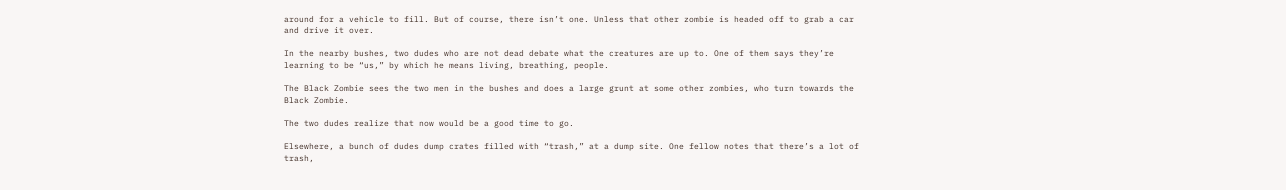around for a vehicle to fill. But of course, there isn’t one. Unless that other zombie is headed off to grab a car and drive it over.

In the nearby bushes, two dudes who are not dead debate what the creatures are up to. One of them says they’re learning to be “us,” by which he means living, breathing, people.

The Black Zombie sees the two men in the bushes and does a large grunt at some other zombies, who turn towards the Black Zombie.

The two dudes realize that now would be a good time to go.

Elsewhere, a bunch of dudes dump crates filled with “trash,” at a dump site. One fellow notes that there’s a lot of trash,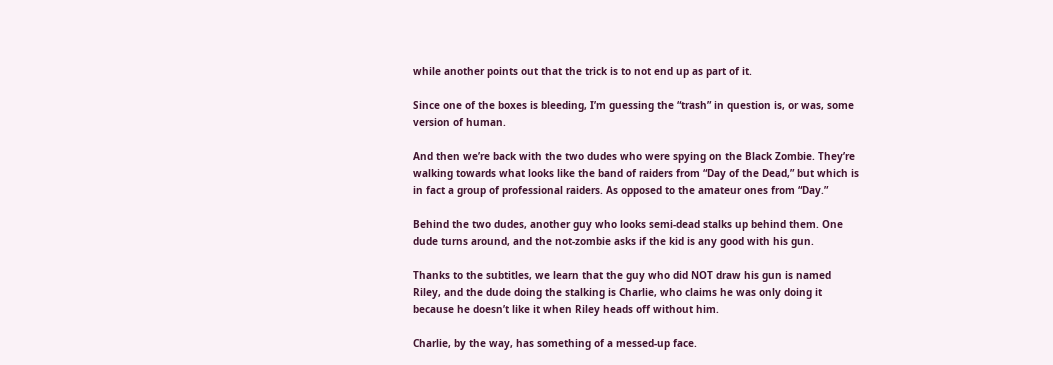while another points out that the trick is to not end up as part of it.

Since one of the boxes is bleeding, I’m guessing the “trash” in question is, or was, some version of human.

And then we’re back with the two dudes who were spying on the Black Zombie. They’re walking towards what looks like the band of raiders from “Day of the Dead,” but which is in fact a group of professional raiders. As opposed to the amateur ones from “Day.”

Behind the two dudes, another guy who looks semi-dead stalks up behind them. One dude turns around, and the not-zombie asks if the kid is any good with his gun.

Thanks to the subtitles, we learn that the guy who did NOT draw his gun is named Riley, and the dude doing the stalking is Charlie, who claims he was only doing it because he doesn’t like it when Riley heads off without him.

Charlie, by the way, has something of a messed-up face.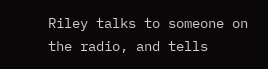Riley talks to someone on the radio, and tells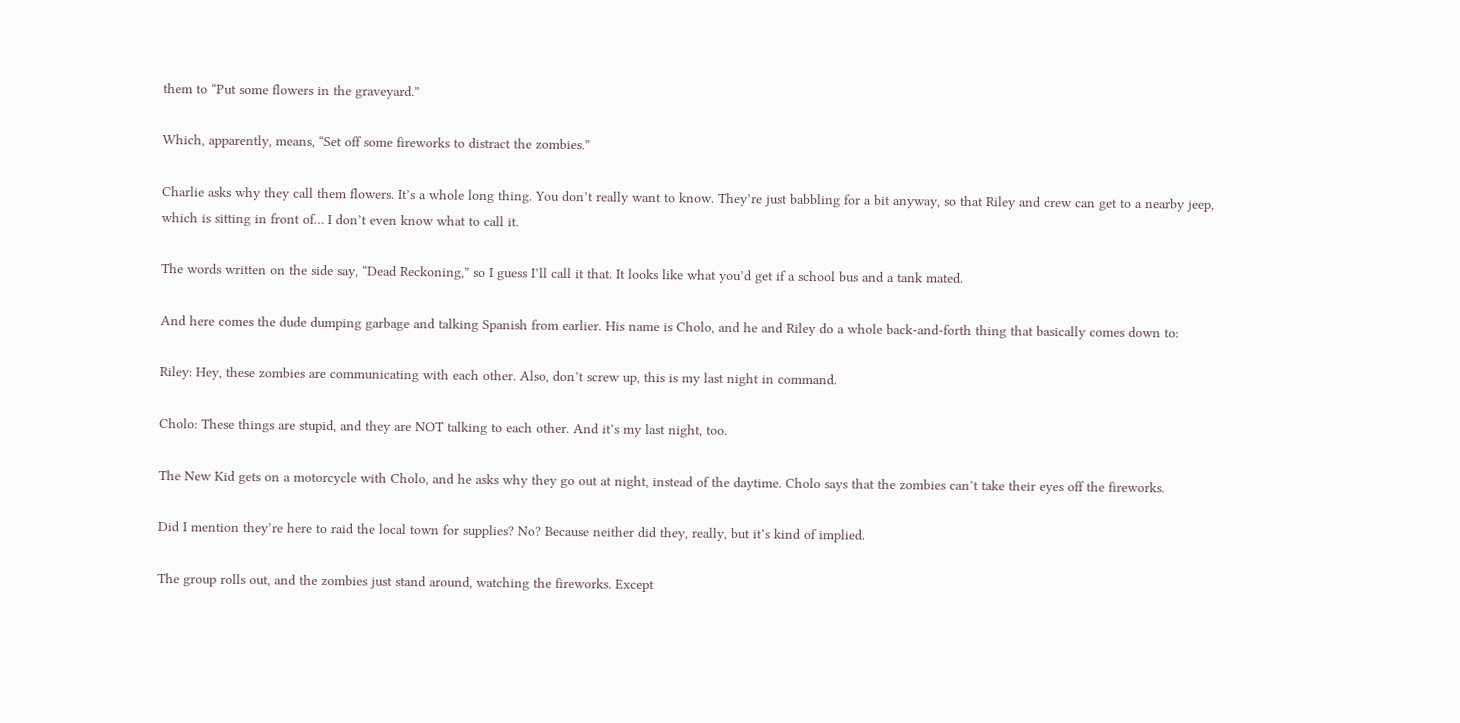them to “Put some flowers in the graveyard.”

Which, apparently, means, “Set off some fireworks to distract the zombies.”

Charlie asks why they call them flowers. It’s a whole long thing. You don’t really want to know. They’re just babbling for a bit anyway, so that Riley and crew can get to a nearby jeep, which is sitting in front of… I don’t even know what to call it.

The words written on the side say, “Dead Reckoning,” so I guess I’ll call it that. It looks like what you’d get if a school bus and a tank mated.

And here comes the dude dumping garbage and talking Spanish from earlier. His name is Cholo, and he and Riley do a whole back-and-forth thing that basically comes down to:

Riley: Hey, these zombies are communicating with each other. Also, don’t screw up, this is my last night in command.

Cholo: These things are stupid, and they are NOT talking to each other. And it’s my last night, too.

The New Kid gets on a motorcycle with Cholo, and he asks why they go out at night, instead of the daytime. Cholo says that the zombies can’t take their eyes off the fireworks.

Did I mention they’re here to raid the local town for supplies? No? Because neither did they, really, but it’s kind of implied.

The group rolls out, and the zombies just stand around, watching the fireworks. Except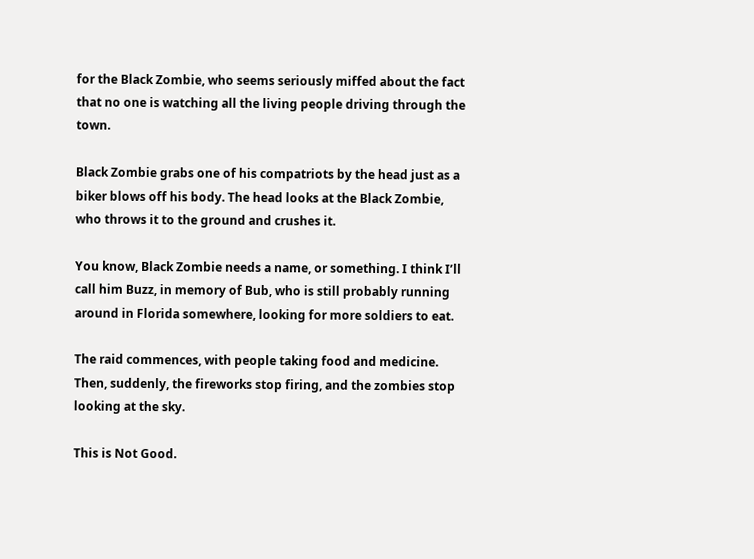for the Black Zombie, who seems seriously miffed about the fact that no one is watching all the living people driving through the town.

Black Zombie grabs one of his compatriots by the head just as a biker blows off his body. The head looks at the Black Zombie, who throws it to the ground and crushes it.

You know, Black Zombie needs a name, or something. I think I’ll call him Buzz, in memory of Bub, who is still probably running around in Florida somewhere, looking for more soldiers to eat.

The raid commences, with people taking food and medicine. Then, suddenly, the fireworks stop firing, and the zombies stop looking at the sky.

This is Not Good.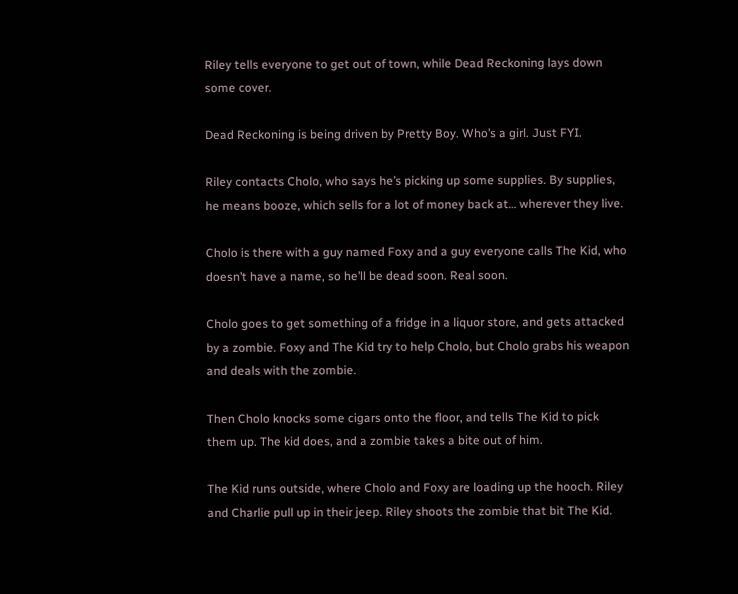Riley tells everyone to get out of town, while Dead Reckoning lays down some cover.

Dead Reckoning is being driven by Pretty Boy. Who’s a girl. Just FYI.

Riley contacts Cholo, who says he’s picking up some supplies. By supplies, he means booze, which sells for a lot of money back at… wherever they live.

Cholo is there with a guy named Foxy and a guy everyone calls The Kid, who doesn’t have a name, so he’ll be dead soon. Real soon.

Cholo goes to get something of a fridge in a liquor store, and gets attacked by a zombie. Foxy and The Kid try to help Cholo, but Cholo grabs his weapon and deals with the zombie.

Then Cholo knocks some cigars onto the floor, and tells The Kid to pick them up. The kid does, and a zombie takes a bite out of him.

The Kid runs outside, where Cholo and Foxy are loading up the hooch. Riley and Charlie pull up in their jeep. Riley shoots the zombie that bit The Kid.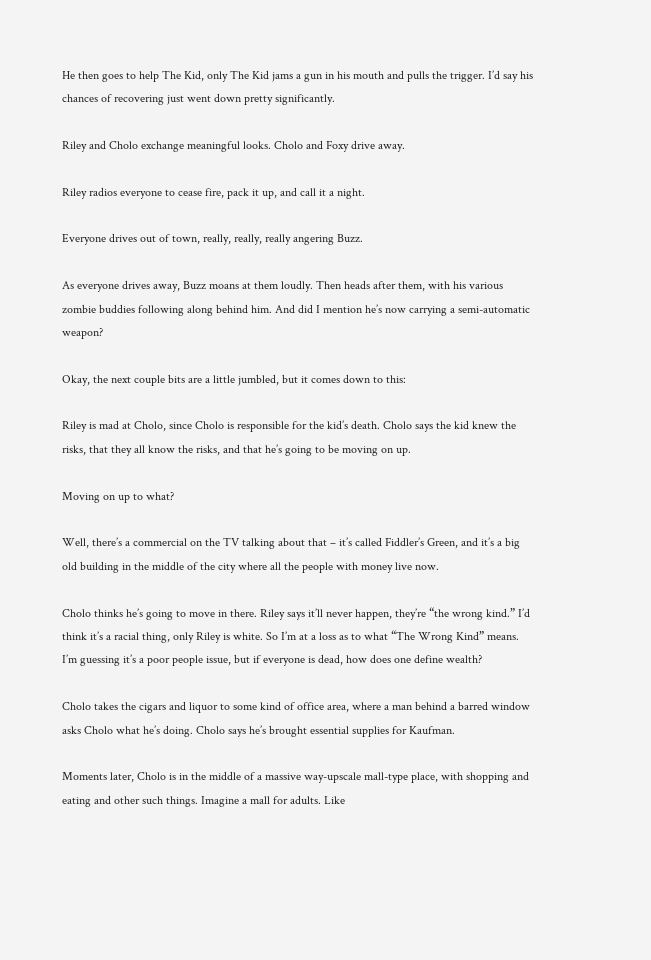He then goes to help The Kid, only The Kid jams a gun in his mouth and pulls the trigger. I’d say his chances of recovering just went down pretty significantly.

Riley and Cholo exchange meaningful looks. Cholo and Foxy drive away.

Riley radios everyone to cease fire, pack it up, and call it a night.

Everyone drives out of town, really, really, really angering Buzz.

As everyone drives away, Buzz moans at them loudly. Then heads after them, with his various zombie buddies following along behind him. And did I mention he’s now carrying a semi-automatic weapon?

Okay, the next couple bits are a little jumbled, but it comes down to this:

Riley is mad at Cholo, since Cholo is responsible for the kid’s death. Cholo says the kid knew the risks, that they all know the risks, and that he’s going to be moving on up.

Moving on up to what?

Well, there’s a commercial on the TV talking about that – it’s called Fiddler’s Green, and it’s a big old building in the middle of the city where all the people with money live now.

Cholo thinks he’s going to move in there. Riley says it’ll never happen, they’re “the wrong kind.” I’d think it’s a racial thing, only Riley is white. So I’m at a loss as to what “The Wrong Kind” means. I’m guessing it’s a poor people issue, but if everyone is dead, how does one define wealth?

Cholo takes the cigars and liquor to some kind of office area, where a man behind a barred window asks Cholo what he’s doing. Cholo says he’s brought essential supplies for Kaufman.

Moments later, Cholo is in the middle of a massive way-upscale mall-type place, with shopping and eating and other such things. Imagine a mall for adults. Like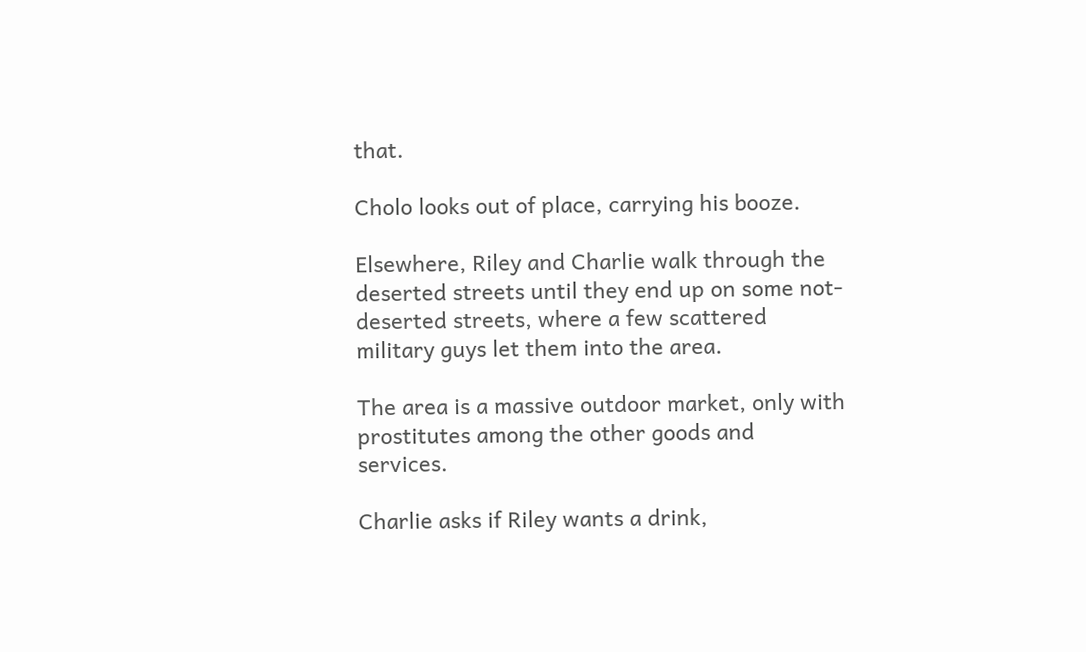that.

Cholo looks out of place, carrying his booze.

Elsewhere, Riley and Charlie walk through the deserted streets until they end up on some not-deserted streets, where a few scattered military guys let them into the area.

The area is a massive outdoor market, only with prostitutes among the other goods and services.

Charlie asks if Riley wants a drink,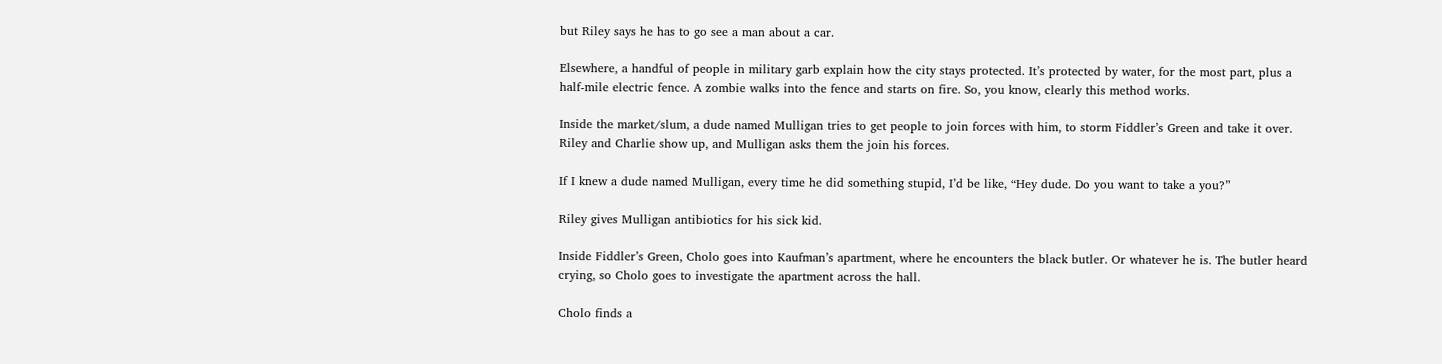but Riley says he has to go see a man about a car.

Elsewhere, a handful of people in military garb explain how the city stays protected. It’s protected by water, for the most part, plus a half-mile electric fence. A zombie walks into the fence and starts on fire. So, you know, clearly this method works.

Inside the market/slum, a dude named Mulligan tries to get people to join forces with him, to storm Fiddler’s Green and take it over. Riley and Charlie show up, and Mulligan asks them the join his forces.

If I knew a dude named Mulligan, every time he did something stupid, I’d be like, “Hey dude. Do you want to take a you?”

Riley gives Mulligan antibiotics for his sick kid.

Inside Fiddler’s Green, Cholo goes into Kaufman’s apartment, where he encounters the black butler. Or whatever he is. The butler heard crying, so Cholo goes to investigate the apartment across the hall.

Cholo finds a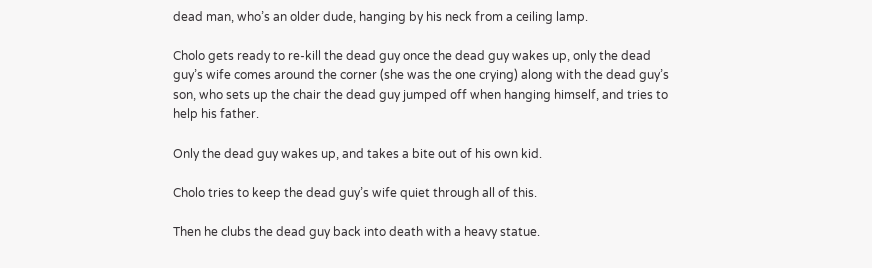dead man, who’s an older dude, hanging by his neck from a ceiling lamp.

Cholo gets ready to re-kill the dead guy once the dead guy wakes up, only the dead guy’s wife comes around the corner (she was the one crying) along with the dead guy’s son, who sets up the chair the dead guy jumped off when hanging himself, and tries to help his father.

Only the dead guy wakes up, and takes a bite out of his own kid.

Cholo tries to keep the dead guy’s wife quiet through all of this.

Then he clubs the dead guy back into death with a heavy statue.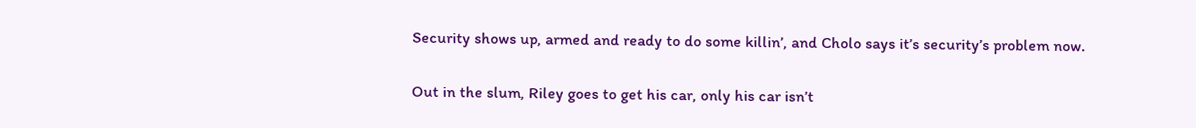Security shows up, armed and ready to do some killin’, and Cholo says it’s security’s problem now.

Out in the slum, Riley goes to get his car, only his car isn’t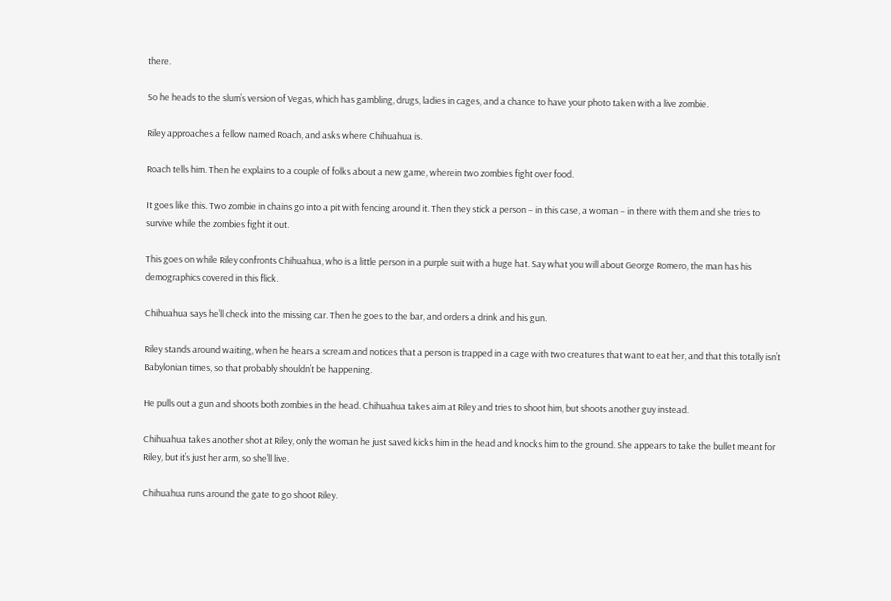there.

So he heads to the slum’s version of Vegas, which has gambling, drugs, ladies in cages, and a chance to have your photo taken with a live zombie.

Riley approaches a fellow named Roach, and asks where Chihuahua is.

Roach tells him. Then he explains to a couple of folks about a new game, wherein two zombies fight over food.

It goes like this. Two zombie in chains go into a pit with fencing around it. Then they stick a person – in this case, a woman – in there with them and she tries to survive while the zombies fight it out.

This goes on while Riley confronts Chihuahua, who is a little person in a purple suit with a huge hat. Say what you will about George Romero, the man has his demographics covered in this flick.

Chihuahua says he’ll check into the missing car. Then he goes to the bar, and orders a drink and his gun.

Riley stands around waiting, when he hears a scream and notices that a person is trapped in a cage with two creatures that want to eat her, and that this totally isn’t Babylonian times, so that probably shouldn’t be happening.

He pulls out a gun and shoots both zombies in the head. Chihuahua takes aim at Riley and tries to shoot him, but shoots another guy instead.

Chihuahua takes another shot at Riley, only the woman he just saved kicks him in the head and knocks him to the ground. She appears to take the bullet meant for Riley, but it’s just her arm, so she’ll live.

Chihuahua runs around the gate to go shoot Riley.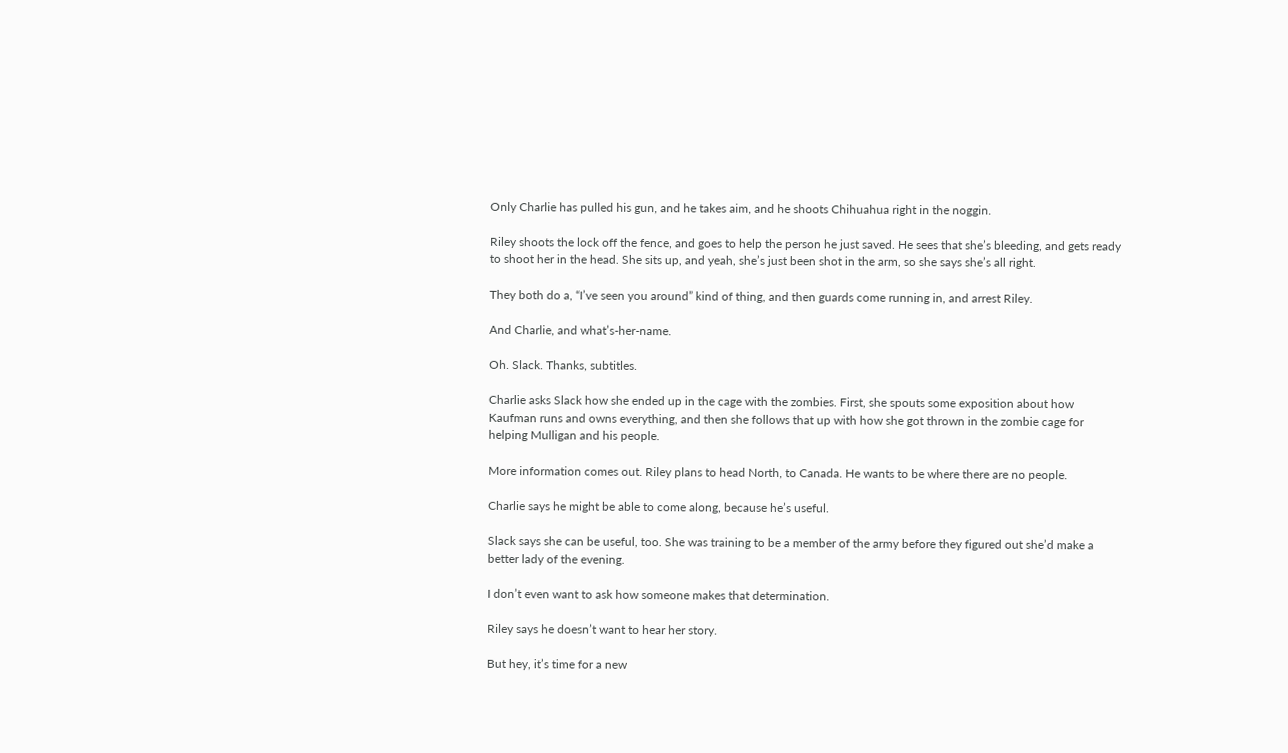Only Charlie has pulled his gun, and he takes aim, and he shoots Chihuahua right in the noggin.

Riley shoots the lock off the fence, and goes to help the person he just saved. He sees that she’s bleeding, and gets ready to shoot her in the head. She sits up, and yeah, she’s just been shot in the arm, so she says she’s all right.

They both do a, “I’ve seen you around” kind of thing, and then guards come running in, and arrest Riley.

And Charlie, and what’s-her-name.

Oh. Slack. Thanks, subtitles.

Charlie asks Slack how she ended up in the cage with the zombies. First, she spouts some exposition about how Kaufman runs and owns everything, and then she follows that up with how she got thrown in the zombie cage for helping Mulligan and his people.

More information comes out. Riley plans to head North, to Canada. He wants to be where there are no people.

Charlie says he might be able to come along, because he’s useful.

Slack says she can be useful, too. She was training to be a member of the army before they figured out she’d make a better lady of the evening.

I don’t even want to ask how someone makes that determination.

Riley says he doesn’t want to hear her story.

But hey, it’s time for a new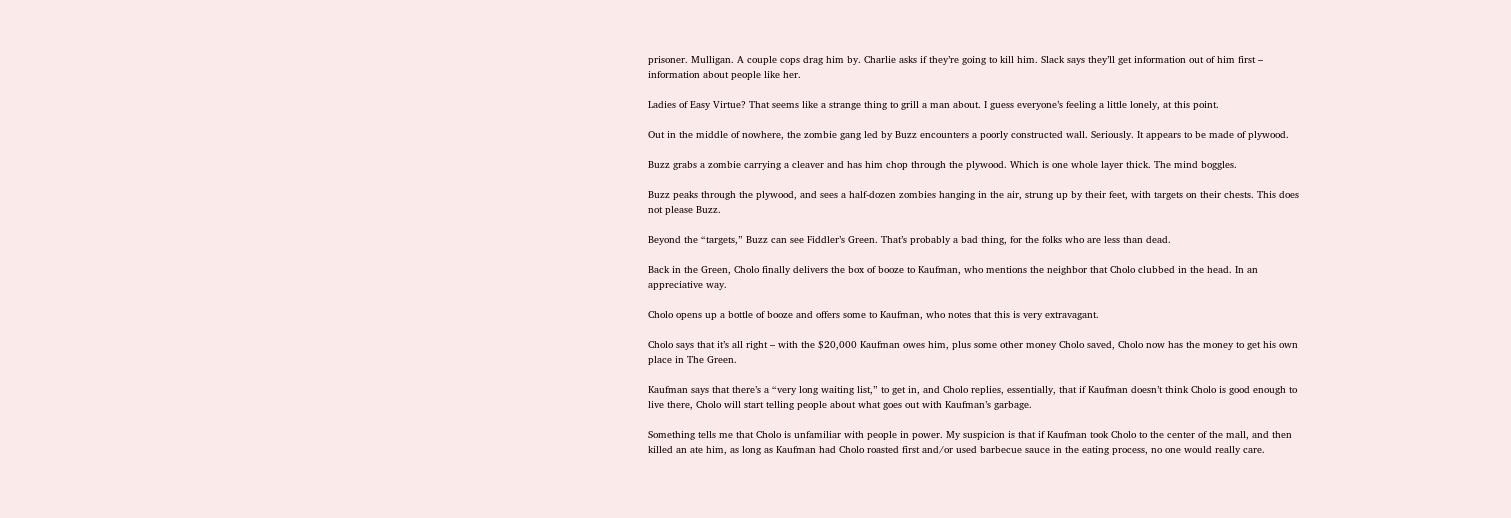prisoner. Mulligan. A couple cops drag him by. Charlie asks if they’re going to kill him. Slack says they’ll get information out of him first – information about people like her.

Ladies of Easy Virtue? That seems like a strange thing to grill a man about. I guess everyone’s feeling a little lonely, at this point.

Out in the middle of nowhere, the zombie gang led by Buzz encounters a poorly constructed wall. Seriously. It appears to be made of plywood.

Buzz grabs a zombie carrying a cleaver and has him chop through the plywood. Which is one whole layer thick. The mind boggles.

Buzz peaks through the plywood, and sees a half-dozen zombies hanging in the air, strung up by their feet, with targets on their chests. This does not please Buzz.

Beyond the “targets,” Buzz can see Fiddler’s Green. That’s probably a bad thing, for the folks who are less than dead.

Back in the Green, Cholo finally delivers the box of booze to Kaufman, who mentions the neighbor that Cholo clubbed in the head. In an appreciative way.

Cholo opens up a bottle of booze and offers some to Kaufman, who notes that this is very extravagant.

Cholo says that it’s all right – with the $20,000 Kaufman owes him, plus some other money Cholo saved, Cholo now has the money to get his own place in The Green.

Kaufman says that there’s a “very long waiting list,” to get in, and Cholo replies, essentially, that if Kaufman doesn’t think Cholo is good enough to live there, Cholo will start telling people about what goes out with Kaufman’s garbage.

Something tells me that Cholo is unfamiliar with people in power. My suspicion is that if Kaufman took Cholo to the center of the mall, and then killed an ate him, as long as Kaufman had Cholo roasted first and/or used barbecue sauce in the eating process, no one would really care.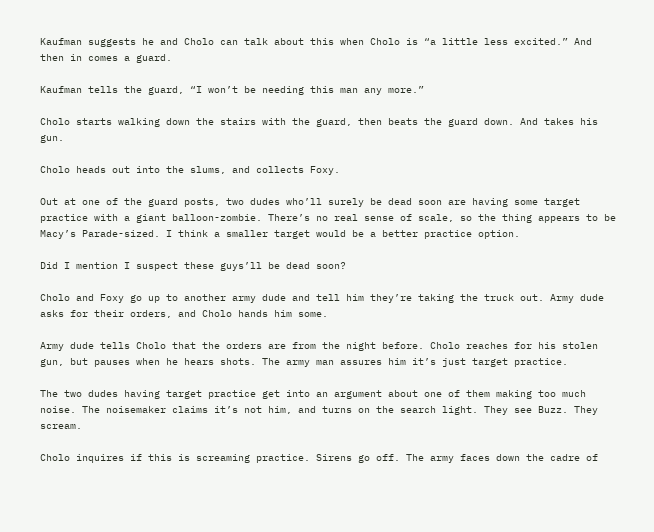Kaufman suggests he and Cholo can talk about this when Cholo is “a little less excited.” And then in comes a guard.

Kaufman tells the guard, “I won’t be needing this man any more.”

Cholo starts walking down the stairs with the guard, then beats the guard down. And takes his gun.

Cholo heads out into the slums, and collects Foxy.

Out at one of the guard posts, two dudes who’ll surely be dead soon are having some target practice with a giant balloon-zombie. There’s no real sense of scale, so the thing appears to be Macy’s Parade-sized. I think a smaller target would be a better practice option.

Did I mention I suspect these guys’ll be dead soon?

Cholo and Foxy go up to another army dude and tell him they’re taking the truck out. Army dude asks for their orders, and Cholo hands him some.

Army dude tells Cholo that the orders are from the night before. Cholo reaches for his stolen gun, but pauses when he hears shots. The army man assures him it’s just target practice.

The two dudes having target practice get into an argument about one of them making too much noise. The noisemaker claims it’s not him, and turns on the search light. They see Buzz. They scream.

Cholo inquires if this is screaming practice. Sirens go off. The army faces down the cadre of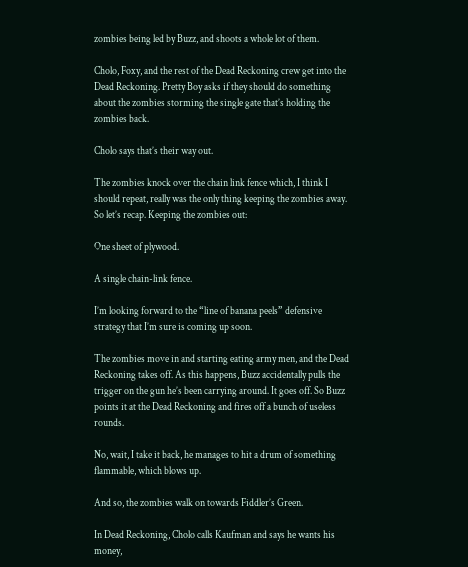zombies being led by Buzz, and shoots a whole lot of them.

Cholo, Foxy, and the rest of the Dead Reckoning crew get into the Dead Reckoning. Pretty Boy asks if they should do something about the zombies storming the single gate that’s holding the zombies back.

Cholo says that’s their way out.

The zombies knock over the chain link fence which, I think I should repeat, really was the only thing keeping the zombies away. So let’s recap. Keeping the zombies out:

One sheet of plywood.

A single chain-link fence.

I’m looking forward to the “line of banana peels” defensive strategy that I’m sure is coming up soon.

The zombies move in and starting eating army men, and the Dead Reckoning takes off. As this happens, Buzz accidentally pulls the trigger on the gun he’s been carrying around. It goes off. So Buzz points it at the Dead Reckoning and fires off a bunch of useless rounds.

No, wait, I take it back, he manages to hit a drum of something flammable, which blows up.

And so, the zombies walk on towards Fiddler’s Green.

In Dead Reckoning, Cholo calls Kaufman and says he wants his money,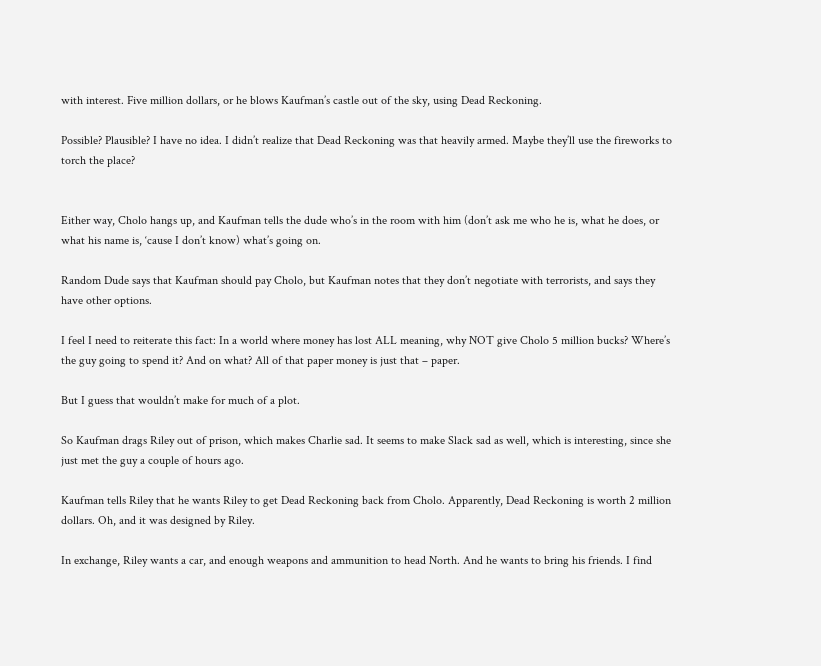with interest. Five million dollars, or he blows Kaufman’s castle out of the sky, using Dead Reckoning.

Possible? Plausible? I have no idea. I didn’t realize that Dead Reckoning was that heavily armed. Maybe they’ll use the fireworks to torch the place?


Either way, Cholo hangs up, and Kaufman tells the dude who’s in the room with him (don’t ask me who he is, what he does, or what his name is, ‘cause I don’t know) what’s going on.

Random Dude says that Kaufman should pay Cholo, but Kaufman notes that they don’t negotiate with terrorists, and says they have other options.

I feel I need to reiterate this fact: In a world where money has lost ALL meaning, why NOT give Cholo 5 million bucks? Where’s the guy going to spend it? And on what? All of that paper money is just that – paper.

But I guess that wouldn’t make for much of a plot.

So Kaufman drags Riley out of prison, which makes Charlie sad. It seems to make Slack sad as well, which is interesting, since she just met the guy a couple of hours ago.

Kaufman tells Riley that he wants Riley to get Dead Reckoning back from Cholo. Apparently, Dead Reckoning is worth 2 million dollars. Oh, and it was designed by Riley.

In exchange, Riley wants a car, and enough weapons and ammunition to head North. And he wants to bring his friends. I find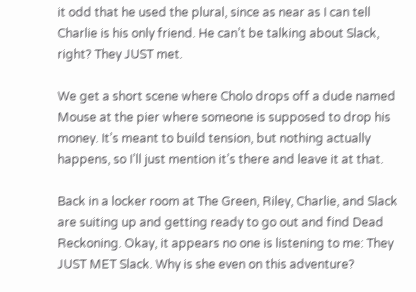it odd that he used the plural, since as near as I can tell Charlie is his only friend. He can’t be talking about Slack, right? They JUST met.

We get a short scene where Cholo drops off a dude named Mouse at the pier where someone is supposed to drop his money. It’s meant to build tension, but nothing actually happens, so I’ll just mention it’s there and leave it at that.

Back in a locker room at The Green, Riley, Charlie, and Slack are suiting up and getting ready to go out and find Dead Reckoning. Okay, it appears no one is listening to me: They JUST MET Slack. Why is she even on this adventure?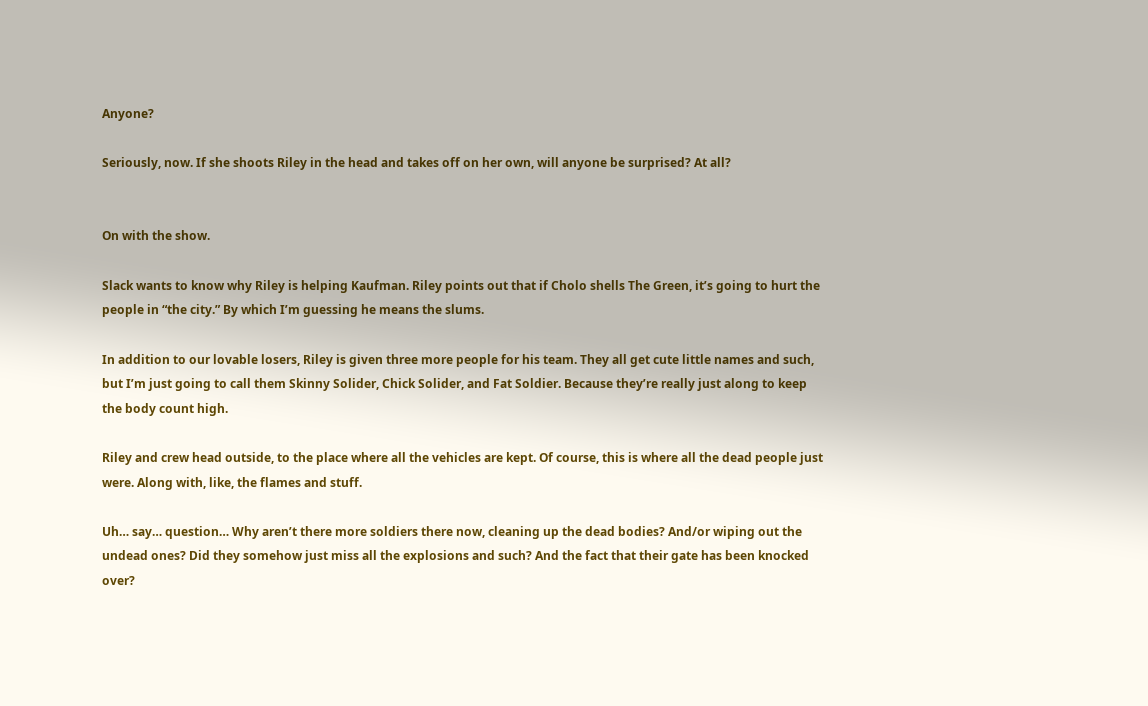Anyone?

Seriously, now. If she shoots Riley in the head and takes off on her own, will anyone be surprised? At all?


On with the show.

Slack wants to know why Riley is helping Kaufman. Riley points out that if Cholo shells The Green, it’s going to hurt the people in “the city.” By which I’m guessing he means the slums.

In addition to our lovable losers, Riley is given three more people for his team. They all get cute little names and such, but I’m just going to call them Skinny Solider, Chick Solider, and Fat Soldier. Because they’re really just along to keep the body count high.

Riley and crew head outside, to the place where all the vehicles are kept. Of course, this is where all the dead people just were. Along with, like, the flames and stuff.

Uh… say… question… Why aren’t there more soldiers there now, cleaning up the dead bodies? And/or wiping out the undead ones? Did they somehow just miss all the explosions and such? And the fact that their gate has been knocked over?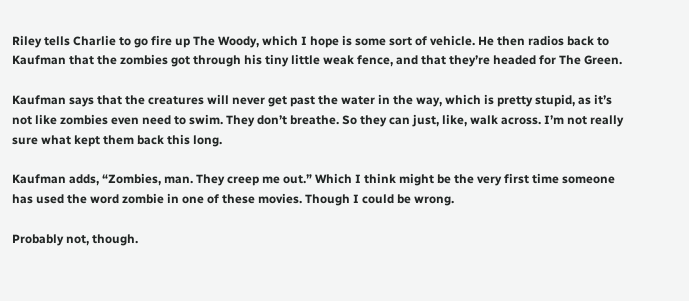Riley tells Charlie to go fire up The Woody, which I hope is some sort of vehicle. He then radios back to Kaufman that the zombies got through his tiny little weak fence, and that they’re headed for The Green.

Kaufman says that the creatures will never get past the water in the way, which is pretty stupid, as it’s not like zombies even need to swim. They don’t breathe. So they can just, like, walk across. I’m not really sure what kept them back this long.

Kaufman adds, “Zombies, man. They creep me out.” Which I think might be the very first time someone has used the word zombie in one of these movies. Though I could be wrong.

Probably not, though.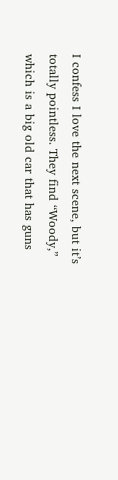I confess I love the next scene, but it’s totally pointless. They find “Woody,” which is a big old car that has guns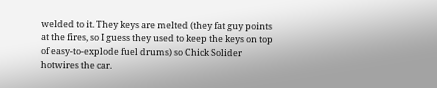welded to it. They keys are melted (they fat guy points at the fires, so I guess they used to keep the keys on top of easy-to-explode fuel drums) so Chick Solider hotwires the car.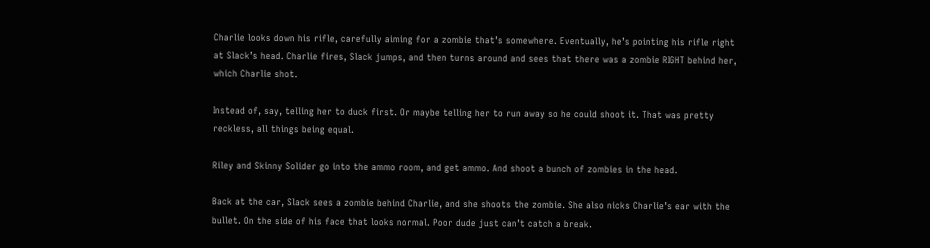Charlie looks down his rifle, carefully aiming for a zombie that’s somewhere. Eventually, he’s pointing his rifle right at Slack’s head. Charlie fires, Slack jumps, and then turns around and sees that there was a zombie RIGHT behind her, which Charlie shot.

Instead of, say, telling her to duck first. Or maybe telling her to run away so he could shoot it. That was pretty reckless, all things being equal.

Riley and Skinny Solider go into the ammo room, and get ammo. And shoot a bunch of zombies in the head.

Back at the car, Slack sees a zombie behind Charlie, and she shoots the zombie. She also nicks Charlie’s ear with the bullet. On the side of his face that looks normal. Poor dude just can’t catch a break.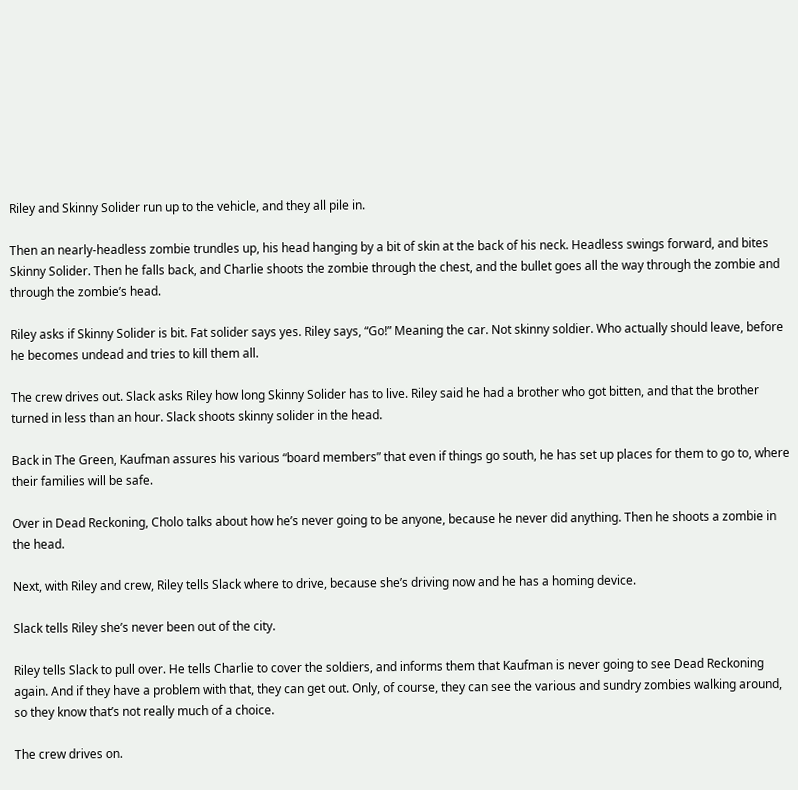Riley and Skinny Solider run up to the vehicle, and they all pile in.

Then an nearly-headless zombie trundles up, his head hanging by a bit of skin at the back of his neck. Headless swings forward, and bites Skinny Solider. Then he falls back, and Charlie shoots the zombie through the chest, and the bullet goes all the way through the zombie and through the zombie’s head.

Riley asks if Skinny Solider is bit. Fat solider says yes. Riley says, “Go!” Meaning the car. Not skinny soldier. Who actually should leave, before he becomes undead and tries to kill them all.

The crew drives out. Slack asks Riley how long Skinny Solider has to live. Riley said he had a brother who got bitten, and that the brother turned in less than an hour. Slack shoots skinny solider in the head.

Back in The Green, Kaufman assures his various “board members” that even if things go south, he has set up places for them to go to, where their families will be safe.

Over in Dead Reckoning, Cholo talks about how he’s never going to be anyone, because he never did anything. Then he shoots a zombie in the head.

Next, with Riley and crew, Riley tells Slack where to drive, because she’s driving now and he has a homing device.

Slack tells Riley she’s never been out of the city.

Riley tells Slack to pull over. He tells Charlie to cover the soldiers, and informs them that Kaufman is never going to see Dead Reckoning again. And if they have a problem with that, they can get out. Only, of course, they can see the various and sundry zombies walking around, so they know that’s not really much of a choice.

The crew drives on.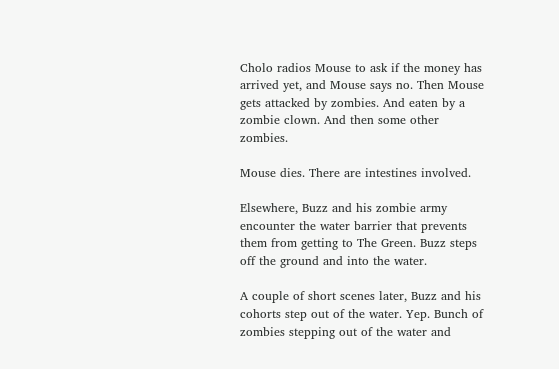Cholo radios Mouse to ask if the money has arrived yet, and Mouse says no. Then Mouse gets attacked by zombies. And eaten by a zombie clown. And then some other zombies.

Mouse dies. There are intestines involved.

Elsewhere, Buzz and his zombie army encounter the water barrier that prevents them from getting to The Green. Buzz steps off the ground and into the water.

A couple of short scenes later, Buzz and his cohorts step out of the water. Yep. Bunch of zombies stepping out of the water and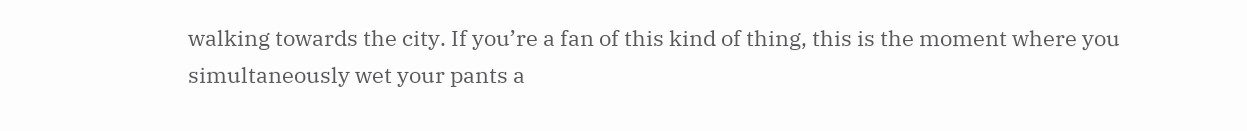walking towards the city. If you’re a fan of this kind of thing, this is the moment where you simultaneously wet your pants a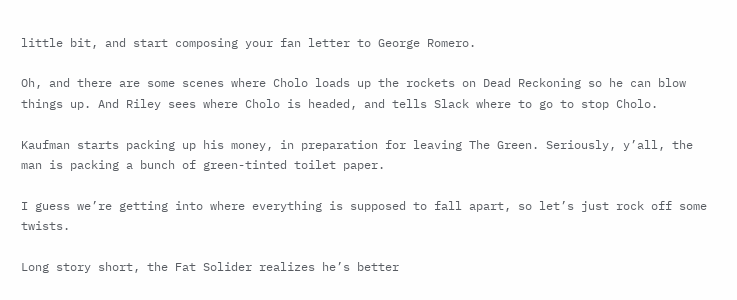little bit, and start composing your fan letter to George Romero.

Oh, and there are some scenes where Cholo loads up the rockets on Dead Reckoning so he can blow things up. And Riley sees where Cholo is headed, and tells Slack where to go to stop Cholo.

Kaufman starts packing up his money, in preparation for leaving The Green. Seriously, y’all, the man is packing a bunch of green-tinted toilet paper.

I guess we’re getting into where everything is supposed to fall apart, so let’s just rock off some twists.

Long story short, the Fat Solider realizes he’s better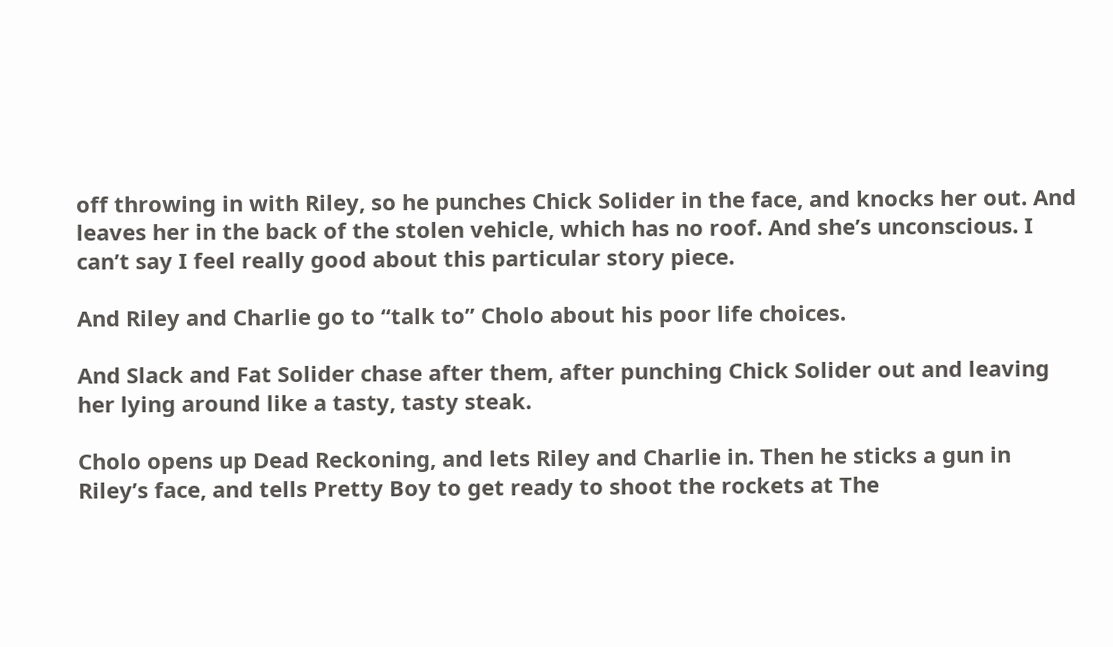off throwing in with Riley, so he punches Chick Solider in the face, and knocks her out. And leaves her in the back of the stolen vehicle, which has no roof. And she’s unconscious. I can’t say I feel really good about this particular story piece.

And Riley and Charlie go to “talk to” Cholo about his poor life choices.

And Slack and Fat Solider chase after them, after punching Chick Solider out and leaving her lying around like a tasty, tasty steak.

Cholo opens up Dead Reckoning, and lets Riley and Charlie in. Then he sticks a gun in Riley’s face, and tells Pretty Boy to get ready to shoot the rockets at The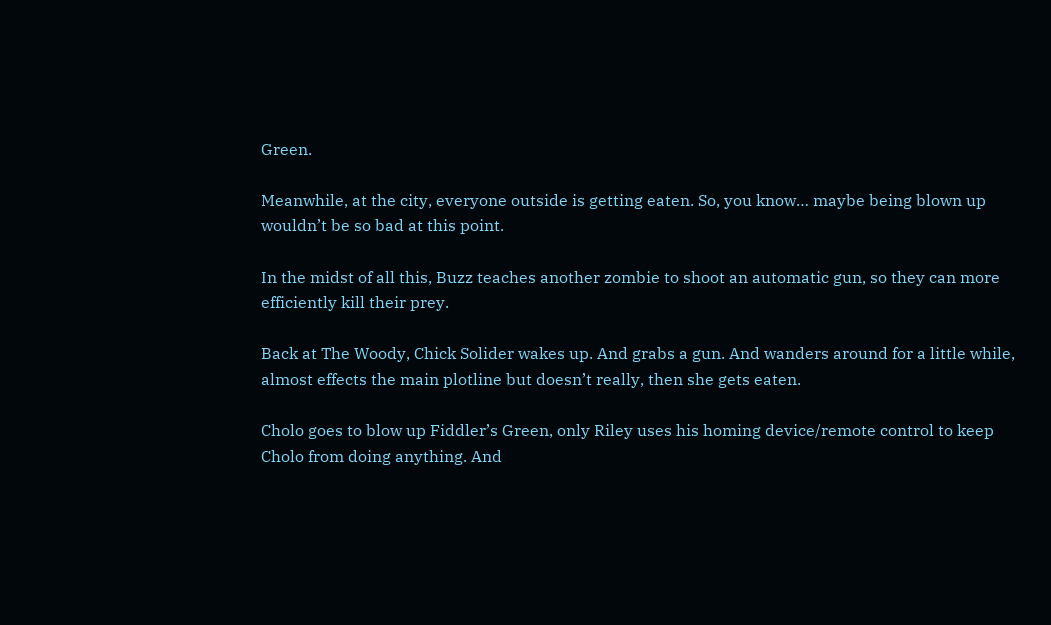Green.

Meanwhile, at the city, everyone outside is getting eaten. So, you know… maybe being blown up wouldn’t be so bad at this point.

In the midst of all this, Buzz teaches another zombie to shoot an automatic gun, so they can more efficiently kill their prey.

Back at The Woody, Chick Solider wakes up. And grabs a gun. And wanders around for a little while, almost effects the main plotline but doesn’t really, then she gets eaten.

Cholo goes to blow up Fiddler’s Green, only Riley uses his homing device/remote control to keep Cholo from doing anything. And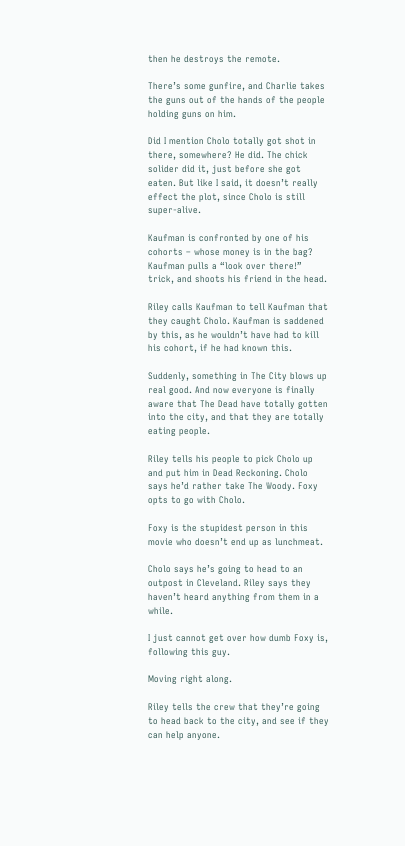then he destroys the remote.

There’s some gunfire, and Charlie takes the guns out of the hands of the people holding guns on him.

Did I mention Cholo totally got shot in there, somewhere? He did. The chick solider did it, just before she got eaten. But like I said, it doesn’t really effect the plot, since Cholo is still super-alive.

Kaufman is confronted by one of his cohorts – whose money is in the bag? Kaufman pulls a “look over there!” trick, and shoots his friend in the head.

Riley calls Kaufman to tell Kaufman that they caught Cholo. Kaufman is saddened by this, as he wouldn’t have had to kill his cohort, if he had known this.

Suddenly, something in The City blows up real good. And now everyone is finally aware that The Dead have totally gotten into the city, and that they are totally eating people.

Riley tells his people to pick Cholo up and put him in Dead Reckoning. Cholo says he’d rather take The Woody. Foxy opts to go with Cholo.

Foxy is the stupidest person in this movie who doesn’t end up as lunchmeat.

Cholo says he’s going to head to an outpost in Cleveland. Riley says they haven’t heard anything from them in a while.

I just cannot get over how dumb Foxy is, following this guy.

Moving right along.

Riley tells the crew that they’re going to head back to the city, and see if they can help anyone.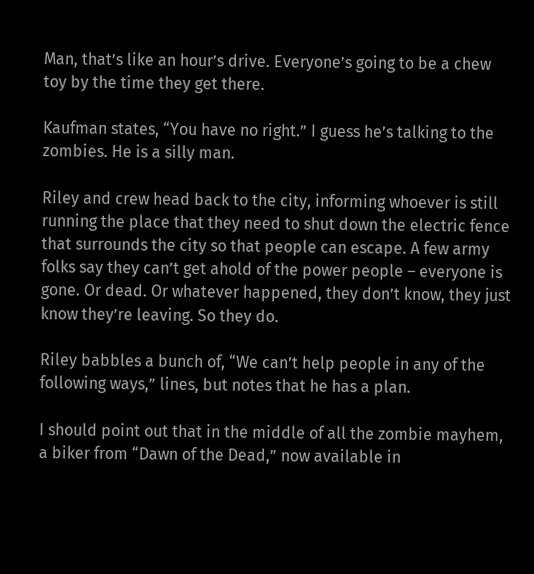Man, that’s like an hour’s drive. Everyone’s going to be a chew toy by the time they get there.

Kaufman states, “You have no right.” I guess he’s talking to the zombies. He is a silly man.

Riley and crew head back to the city, informing whoever is still running the place that they need to shut down the electric fence that surrounds the city so that people can escape. A few army folks say they can’t get ahold of the power people – everyone is gone. Or dead. Or whatever happened, they don’t know, they just know they’re leaving. So they do.

Riley babbles a bunch of, “We can’t help people in any of the following ways,” lines, but notes that he has a plan.

I should point out that in the middle of all the zombie mayhem, a biker from “Dawn of the Dead,” now available in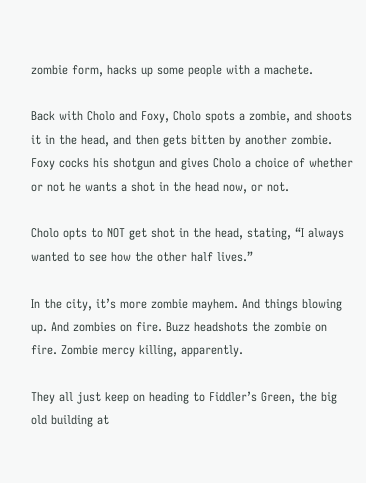zombie form, hacks up some people with a machete.

Back with Cholo and Foxy, Cholo spots a zombie, and shoots it in the head, and then gets bitten by another zombie. Foxy cocks his shotgun and gives Cholo a choice of whether or not he wants a shot in the head now, or not.

Cholo opts to NOT get shot in the head, stating, “I always wanted to see how the other half lives.”

In the city, it’s more zombie mayhem. And things blowing up. And zombies on fire. Buzz headshots the zombie on fire. Zombie mercy killing, apparently.

They all just keep on heading to Fiddler’s Green, the big old building at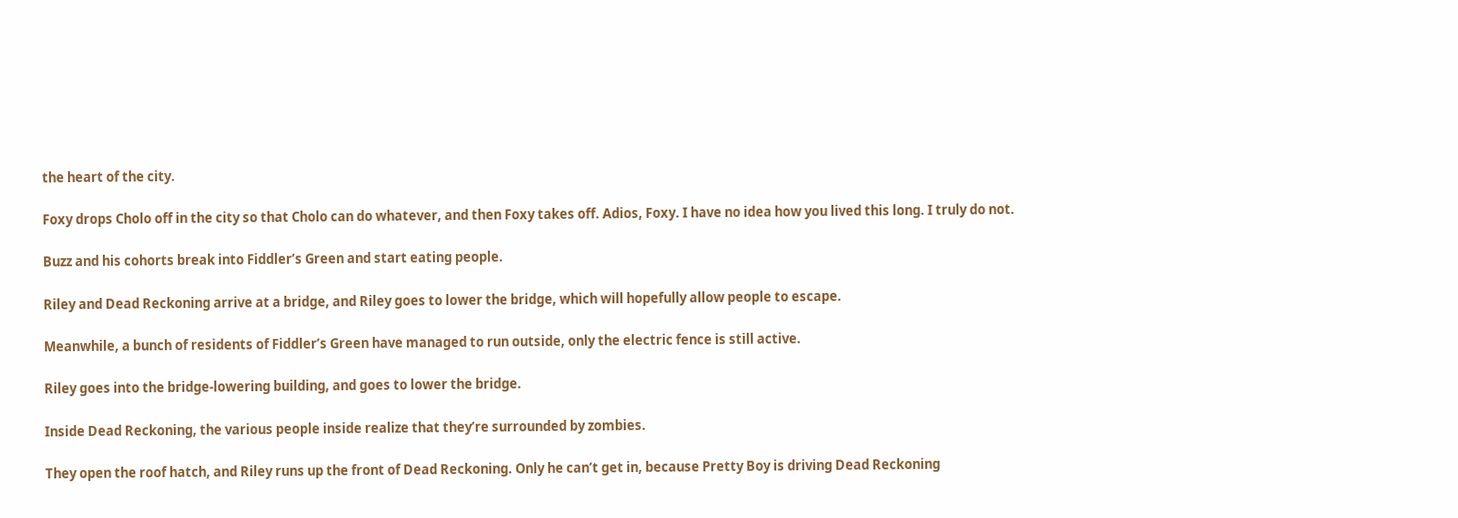the heart of the city.

Foxy drops Cholo off in the city so that Cholo can do whatever, and then Foxy takes off. Adios, Foxy. I have no idea how you lived this long. I truly do not.

Buzz and his cohorts break into Fiddler’s Green and start eating people.

Riley and Dead Reckoning arrive at a bridge, and Riley goes to lower the bridge, which will hopefully allow people to escape.

Meanwhile, a bunch of residents of Fiddler’s Green have managed to run outside, only the electric fence is still active.

Riley goes into the bridge-lowering building, and goes to lower the bridge.

Inside Dead Reckoning, the various people inside realize that they’re surrounded by zombies.

They open the roof hatch, and Riley runs up the front of Dead Reckoning. Only he can’t get in, because Pretty Boy is driving Dead Reckoning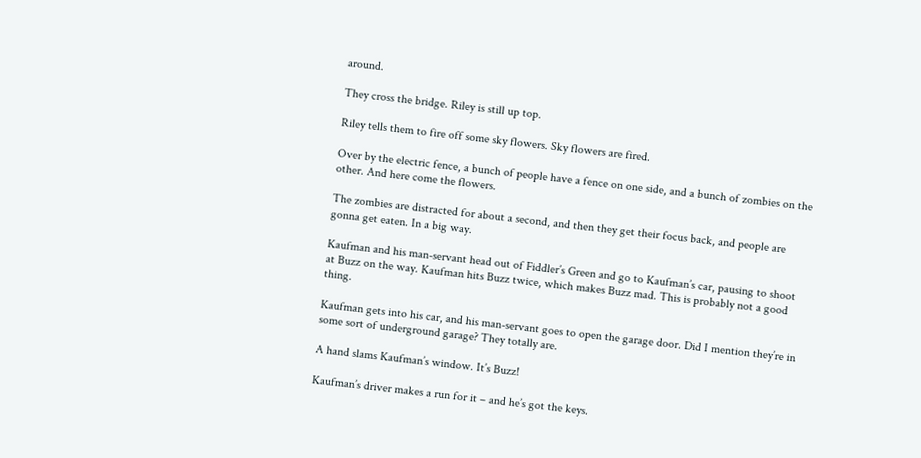around.

They cross the bridge. Riley is still up top.

Riley tells them to fire off some sky flowers. Sky flowers are fired.

Over by the electric fence, a bunch of people have a fence on one side, and a bunch of zombies on the other. And here come the flowers.

The zombies are distracted for about a second, and then they get their focus back, and people are gonna get eaten. In a big way.

Kaufman and his man-servant head out of Fiddler’s Green and go to Kaufman’s car, pausing to shoot at Buzz on the way. Kaufman hits Buzz twice, which makes Buzz mad. This is probably not a good thing.

Kaufman gets into his car, and his man-servant goes to open the garage door. Did I mention they’re in some sort of underground garage? They totally are.

A hand slams Kaufman’s window. It’s Buzz!

Kaufman’s driver makes a run for it – and he’s got the keys.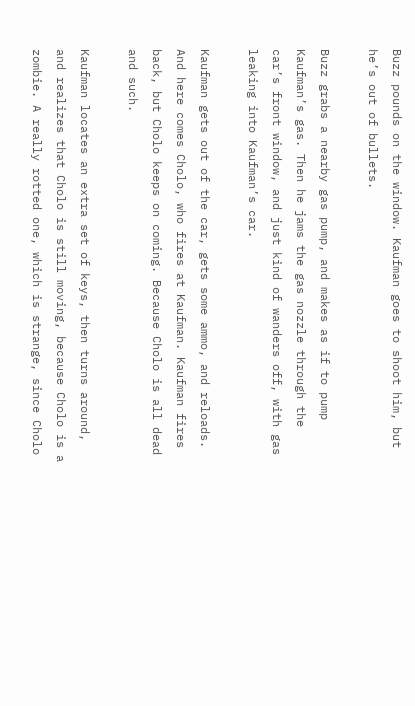Buzz pounds on the window. Kaufman goes to shoot him, but he’s out of bullets.

Buzz grabs a nearby gas pump, and makes as if to pump Kaufman’s gas. Then he jams the gas nozzle through the car’s front window, and just kind of wanders off, with gas leaking into Kaufman’s car.

Kaufman gets out of the car, gets some ammo, and reloads. And here comes Cholo, who fires at Kaufman. Kaufman fires back, but Cholo keeps on coming. Because Cholo is all dead and such.

Kaufman locates an extra set of keys, then turns around, and realizes that Cholo is still moving, because Cholo is a zombie. A really rotted one, which is strange, since Cholo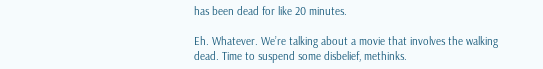has been dead for like 20 minutes.

Eh. Whatever. We’re talking about a movie that involves the walking dead. Time to suspend some disbelief, methinks.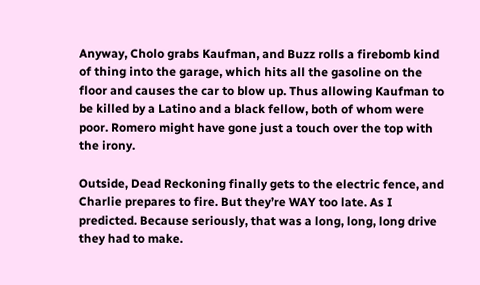Anyway, Cholo grabs Kaufman, and Buzz rolls a firebomb kind of thing into the garage, which hits all the gasoline on the floor and causes the car to blow up. Thus allowing Kaufman to be killed by a Latino and a black fellow, both of whom were poor. Romero might have gone just a touch over the top with the irony.

Outside, Dead Reckoning finally gets to the electric fence, and Charlie prepares to fire. But they’re WAY too late. As I predicted. Because seriously, that was a long, long, long drive they had to make.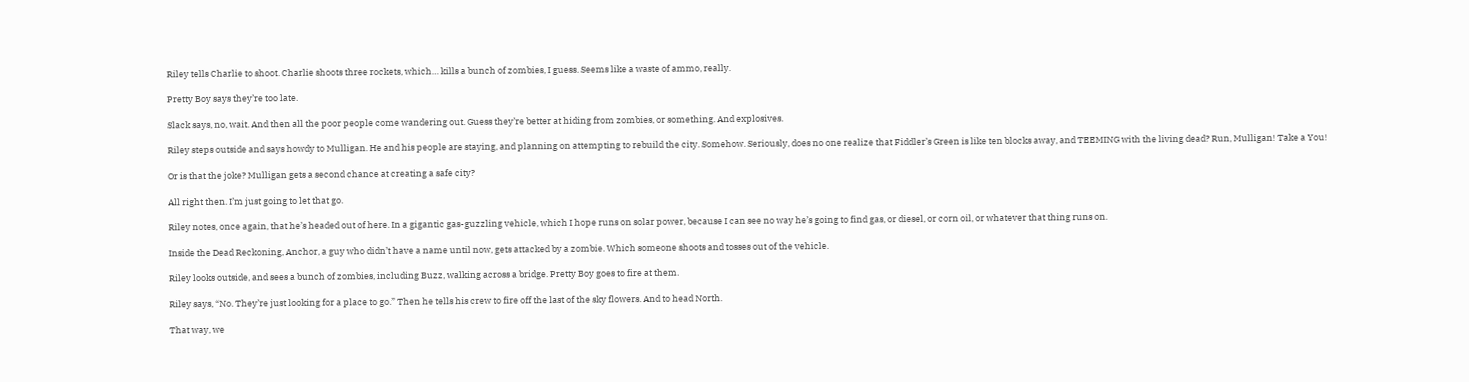Riley tells Charlie to shoot. Charlie shoots three rockets, which… kills a bunch of zombies, I guess. Seems like a waste of ammo, really.

Pretty Boy says they’re too late.

Slack says, no, wait. And then all the poor people come wandering out. Guess they’re better at hiding from zombies, or something. And explosives.

Riley steps outside and says howdy to Mulligan. He and his people are staying, and planning on attempting to rebuild the city. Somehow. Seriously, does no one realize that Fiddler’s Green is like ten blocks away, and TEEMING with the living dead? Run, Mulligan! Take a You!

Or is that the joke? Mulligan gets a second chance at creating a safe city?

All right then. I’m just going to let that go.

Riley notes, once again, that he’s headed out of here. In a gigantic gas-guzzling vehicle, which I hope runs on solar power, because I can see no way he’s going to find gas, or diesel, or corn oil, or whatever that thing runs on.

Inside the Dead Reckoning, Anchor, a guy who didn’t have a name until now, gets attacked by a zombie. Which someone shoots and tosses out of the vehicle.

Riley looks outside, and sees a bunch of zombies, including Buzz, walking across a bridge. Pretty Boy goes to fire at them.

Riley says, “No. They’re just looking for a place to go.” Then he tells his crew to fire off the last of the sky flowers. And to head North.

That way, we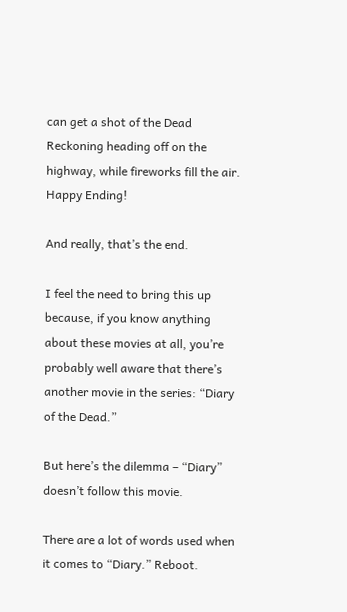can get a shot of the Dead Reckoning heading off on the highway, while fireworks fill the air. Happy Ending!

And really, that’s the end.

I feel the need to bring this up because, if you know anything about these movies at all, you’re probably well aware that there’s another movie in the series: “Diary of the Dead.”

But here’s the dilemma – “Diary” doesn’t follow this movie.

There are a lot of words used when it comes to “Diary.” Reboot.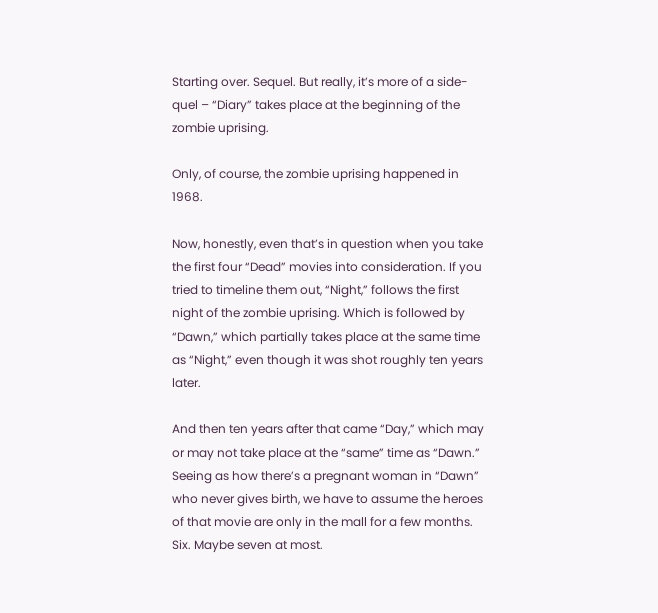Starting over. Sequel. But really, it’s more of a side-quel – “Diary” takes place at the beginning of the zombie uprising.

Only, of course, the zombie uprising happened in 1968.

Now, honestly, even that’s in question when you take the first four “Dead” movies into consideration. If you tried to timeline them out, “Night,” follows the first night of the zombie uprising. Which is followed by “Dawn,” which partially takes place at the same time as “Night,” even though it was shot roughly ten years later.

And then ten years after that came “Day,” which may or may not take place at the “same” time as “Dawn.” Seeing as how there’s a pregnant woman in “Dawn” who never gives birth, we have to assume the heroes of that movie are only in the mall for a few months. Six. Maybe seven at most.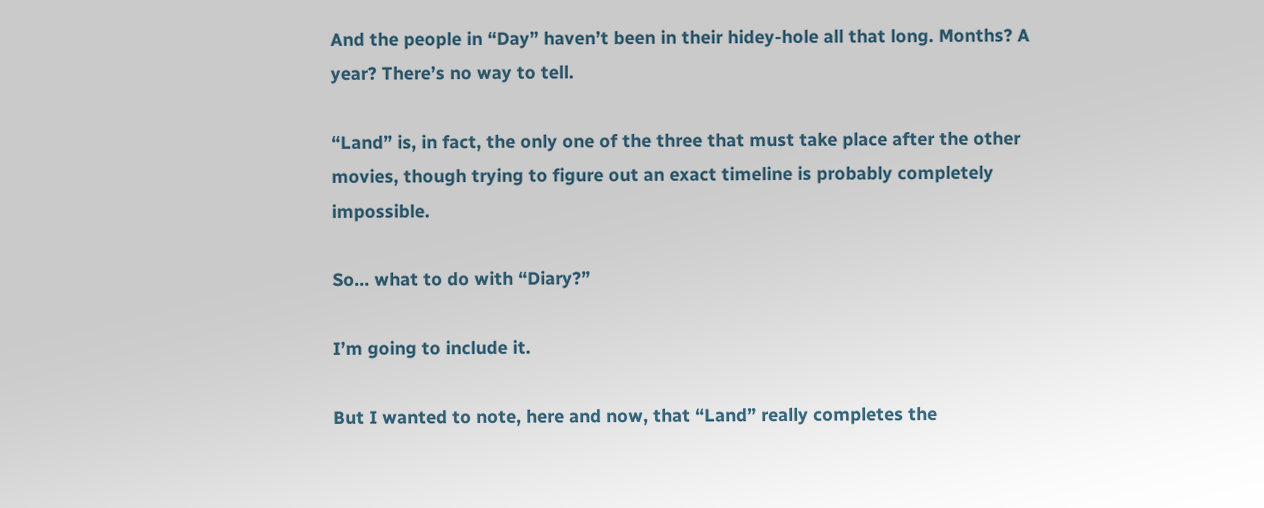And the people in “Day” haven’t been in their hidey-hole all that long. Months? A year? There’s no way to tell.

“Land” is, in fact, the only one of the three that must take place after the other movies, though trying to figure out an exact timeline is probably completely impossible.

So… what to do with “Diary?”

I’m going to include it.

But I wanted to note, here and now, that “Land” really completes the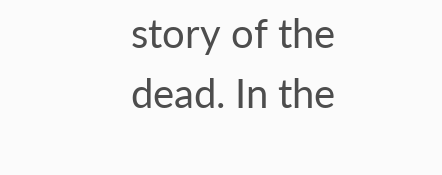story of the dead. In the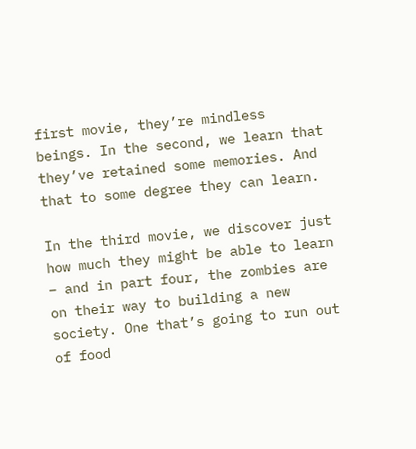first movie, they’re mindless beings. In the second, we learn that they’ve retained some memories. And that to some degree they can learn.

In the third movie, we discover just how much they might be able to learn – and in part four, the zombies are on their way to building a new society. One that’s going to run out of food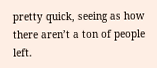pretty quick, seeing as how there aren’t a ton of people left.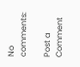No comments:

Post a Comment